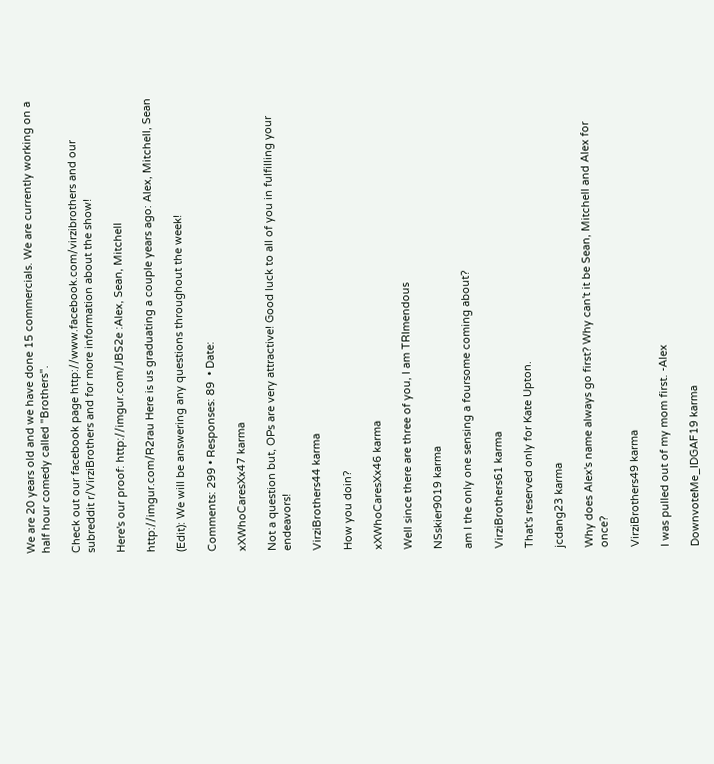We are 20 years old and we have done 15 commercials. We are currently working on a half hour comedy called "Brothers".

Check out our facebook page http://www.facebook.com/virzibrothers and our subreddit r/VirziBrothers and for more information about the show!

Here's our proof: http://imgur.com/JBS2e :Alex, Sean, Mitchell

http://imgur.com/R2rau Here is us graduating a couple years ago: Alex, Mitchell, Sean

(Edit): We will be answering any questions throughout the week!

Comments: 299 • Responses: 89  • Date:

xXWhoCaresXx47 karma

Not a question but, OPs are very attractive! Good luck to all of you in fulfilling your endeavors!

VirziBrothers44 karma

How you doin?

xXWhoCaresXx46 karma

Well since there are three of you, I am TRImendous

NSskier9019 karma

am I the only one sensing a foursome coming about?

VirziBrothers61 karma

That's reserved only for Kate Upton.

jcdang23 karma

Why does Alex's name always go first? Why can't it be Sean, Mitchell and Alex for once?

VirziBrothers49 karma

I was pulled out of my mom first. -Alex

DownvoteMe_IDGAF19 karma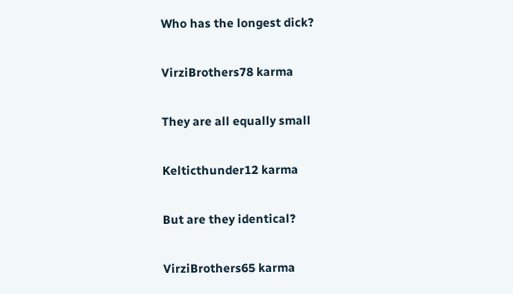Who has the longest dick?

VirziBrothers78 karma

They are all equally small

Kelticthunder12 karma

But are they identical?

VirziBrothers65 karma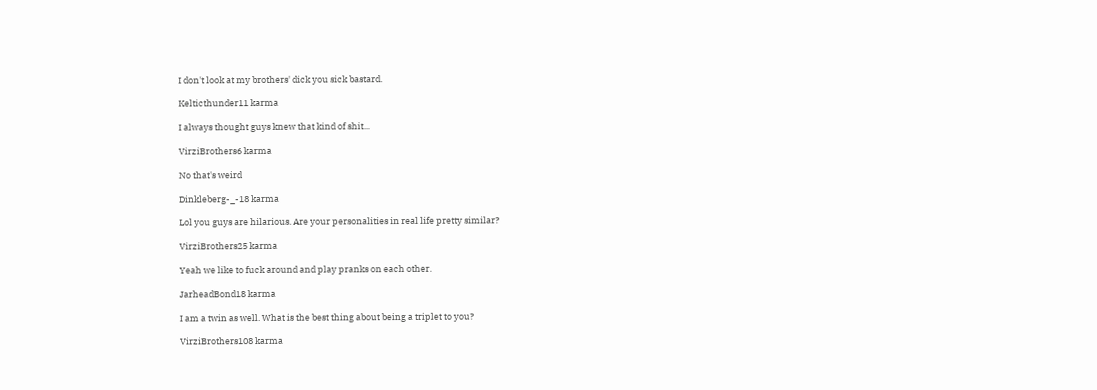I don't look at my brothers' dick you sick bastard.

Kelticthunder11 karma

I always thought guys knew that kind of shit...

VirziBrothers6 karma

No that's weird

Dinkleberg-_-18 karma

Lol you guys are hilarious. Are your personalities in real life pretty similar?

VirziBrothers25 karma

Yeah we like to fuck around and play pranks on each other.

JarheadBond18 karma

I am a twin as well. What is the best thing about being a triplet to you?

VirziBrothers108 karma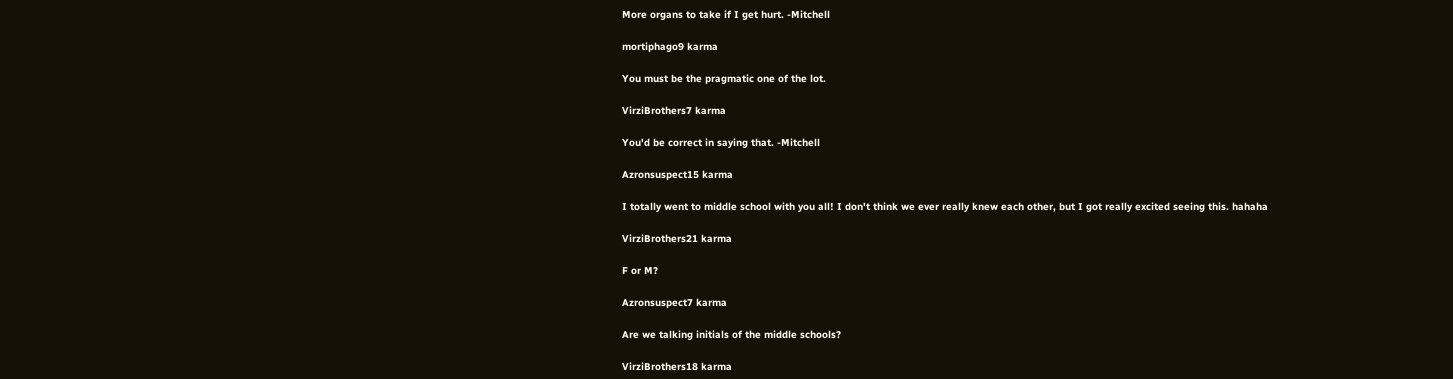More organs to take if I get hurt. -Mitchell

mortiphago9 karma

You must be the pragmatic one of the lot.

VirziBrothers7 karma

You'd be correct in saying that. -Mitchell

Azronsuspect15 karma

I totally went to middle school with you all! I don't think we ever really knew each other, but I got really excited seeing this. hahaha

VirziBrothers21 karma

F or M?

Azronsuspect7 karma

Are we talking initials of the middle schools?

VirziBrothers18 karma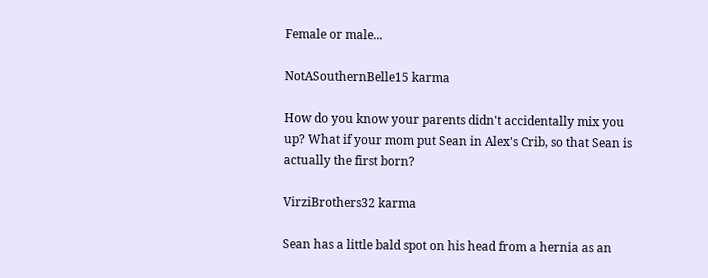Female or male...

NotASouthernBelle15 karma

How do you know your parents didn't accidentally mix you up? What if your mom put Sean in Alex's Crib, so that Sean is actually the first born?

VirziBrothers32 karma

Sean has a little bald spot on his head from a hernia as an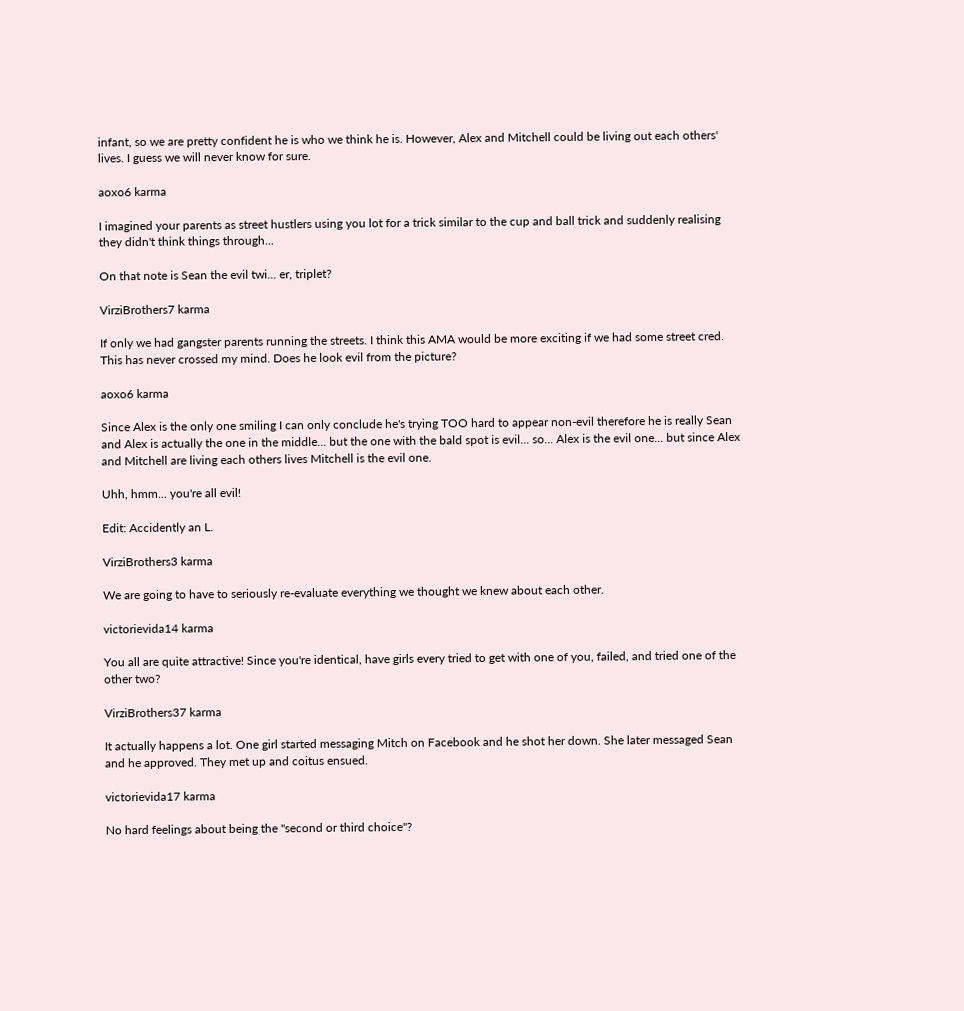infant, so we are pretty confident he is who we think he is. However, Alex and Mitchell could be living out each others' lives. I guess we will never know for sure.

aoxo6 karma

I imagined your parents as street hustlers using you lot for a trick similar to the cup and ball trick and suddenly realising they didn't think things through...

On that note is Sean the evil twi... er, triplet?

VirziBrothers7 karma

If only we had gangster parents running the streets. I think this AMA would be more exciting if we had some street cred. This has never crossed my mind. Does he look evil from the picture?

aoxo6 karma

Since Alex is the only one smiling I can only conclude he's trying TOO hard to appear non-evil therefore he is really Sean and Alex is actually the one in the middle... but the one with the bald spot is evil... so... Alex is the evil one... but since Alex and Mitchell are living each others lives Mitchell is the evil one.

Uhh, hmm... you're all evil!

Edit: Accidently an L.

VirziBrothers3 karma

We are going to have to seriously re-evaluate everything we thought we knew about each other.

victorievida14 karma

You all are quite attractive! Since you're identical, have girls every tried to get with one of you, failed, and tried one of the other two?

VirziBrothers37 karma

It actually happens a lot. One girl started messaging Mitch on Facebook and he shot her down. She later messaged Sean and he approved. They met up and coitus ensued.

victorievida17 karma

No hard feelings about being the "second or third choice"?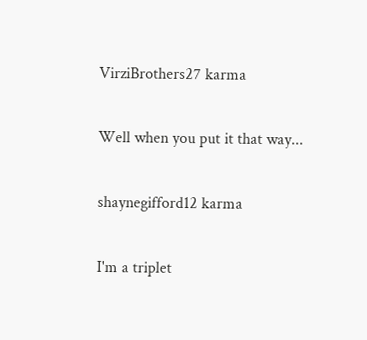VirziBrothers27 karma

Well when you put it that way...

shaynegifford12 karma

I'm a triplet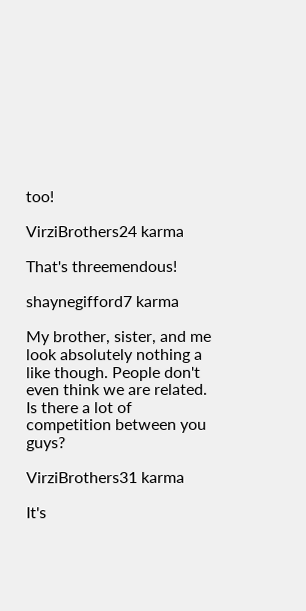too!

VirziBrothers24 karma

That's threemendous!

shaynegifford7 karma

My brother, sister, and me look absolutely nothing a like though. People don't even think we are related. Is there a lot of competition between you guys?

VirziBrothers31 karma

It's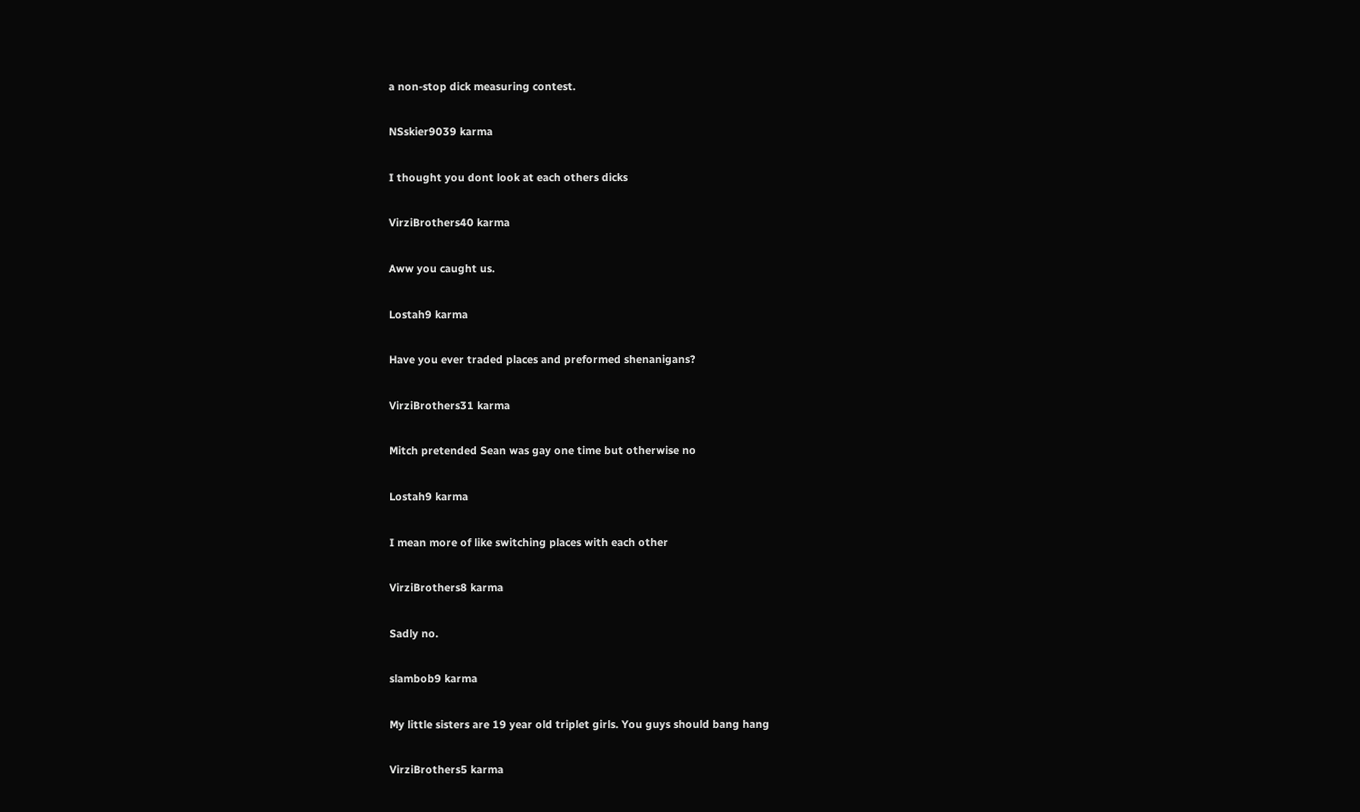a non-stop dick measuring contest.

NSskier9039 karma

I thought you dont look at each others dicks

VirziBrothers40 karma

Aww you caught us.

Lostah9 karma

Have you ever traded places and preformed shenanigans?

VirziBrothers31 karma

Mitch pretended Sean was gay one time but otherwise no

Lostah9 karma

I mean more of like switching places with each other

VirziBrothers8 karma

Sadly no.

slambob9 karma

My little sisters are 19 year old triplet girls. You guys should bang hang

VirziBrothers5 karma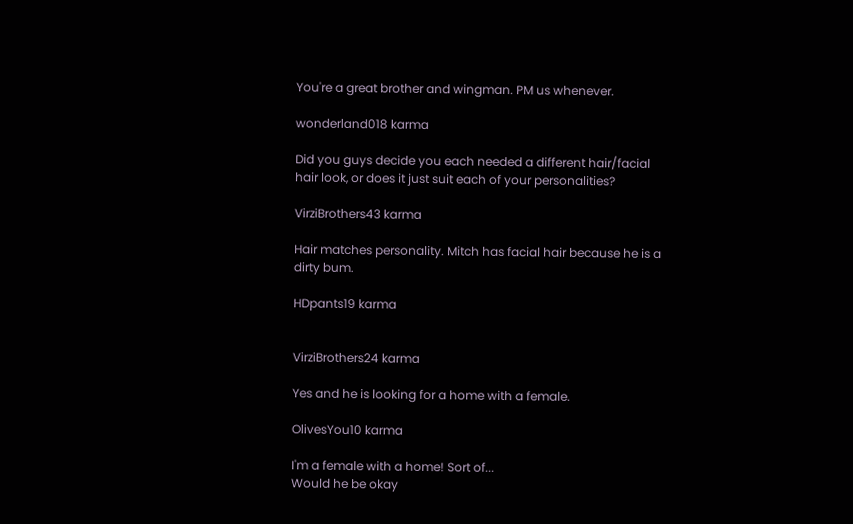You're a great brother and wingman. PM us whenever.

wonderland018 karma

Did you guys decide you each needed a different hair/facial hair look, or does it just suit each of your personalities?

VirziBrothers43 karma

Hair matches personality. Mitch has facial hair because he is a dirty bum.

HDpants19 karma


VirziBrothers24 karma

Yes and he is looking for a home with a female.

OlivesYou10 karma

I'm a female with a home! Sort of...
Would he be okay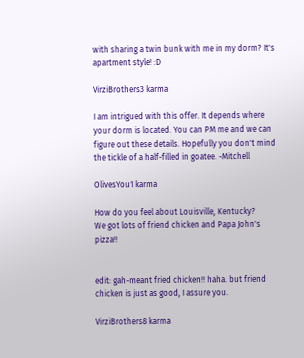with sharing a twin bunk with me in my dorm? It's apartment style! :D

VirziBrothers3 karma

I am intrigued with this offer. It depends where your dorm is located. You can PM me and we can figure out these details. Hopefully you don't mind the tickle of a half-filled in goatee. -Mitchell

OlivesYou1 karma

How do you feel about Louisville, Kentucky?
We got lots of friend chicken and Papa John's pizza!!


edit: gah-meant fried chicken!! haha. but friend chicken is just as good, I assure you.

VirziBrothers8 karma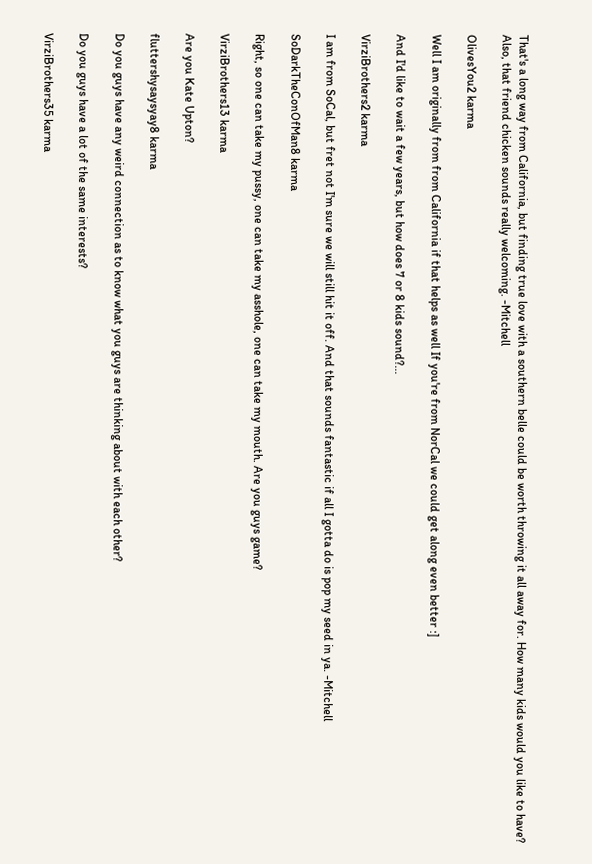That's a long way from California, but finding true love with a southern belle could be worth throwing it all away for. How many kids would you like to have? Also, that friend chicken sounds really welcoming. -Mitchell

OlivesYou2 karma

Well I am originally from from California if that helps as well If you're from NorCal we could get along even better :]

And I'd like to wait a few years, but how does 7 or 8 kids sound?...

VirziBrothers2 karma

I am from SoCal, but fret not I'm sure we will still hit it off. And that sounds fantastic if all I gotta do is pop my seed in ya. -Mitchell

SoDarkTheConOfMan8 karma

Right, so one can take my pussy, one can take my asshole, one can take my mouth. Are you guys game?

VirziBrothers13 karma

Are you Kate Upton?

fluttershysaysyay8 karma

Do you guys have any weird connection as to know what you guys are thinking about with each other?

Do you guys have a lot of the same interests?

VirziBrothers35 karma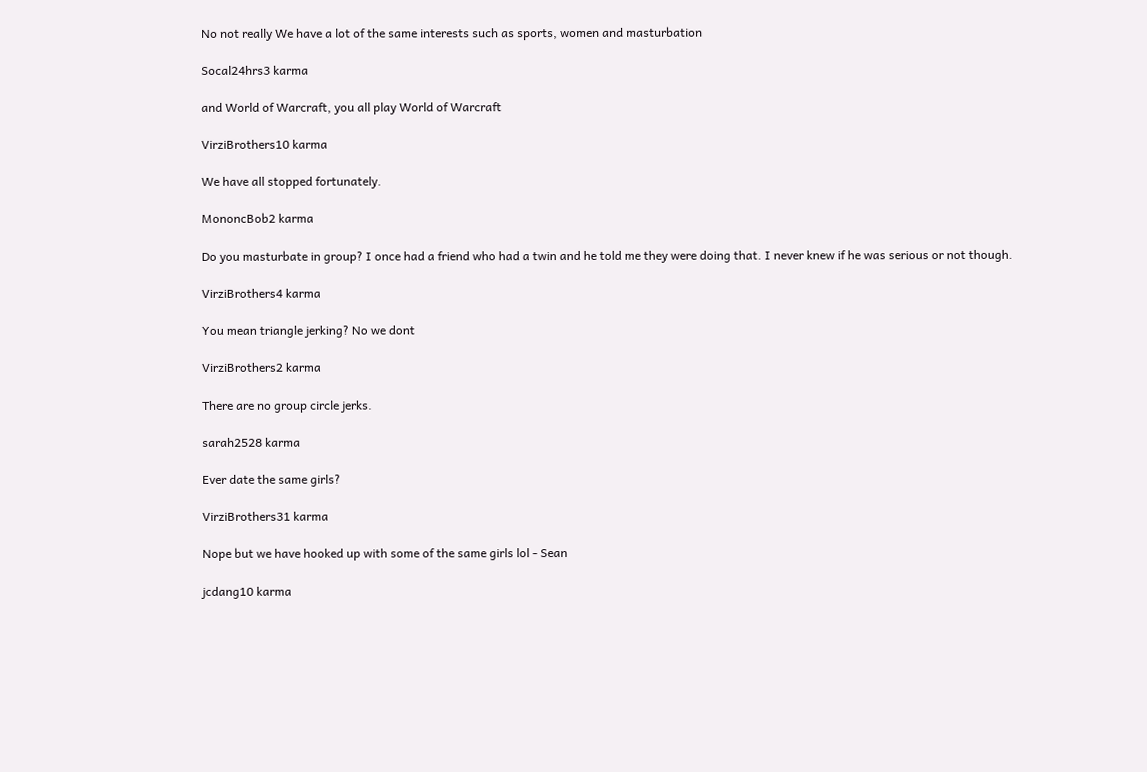No not really We have a lot of the same interests such as sports, women and masturbation

Socal24hrs3 karma

and World of Warcraft, you all play World of Warcraft

VirziBrothers10 karma

We have all stopped fortunately.

MononcBob2 karma

Do you masturbate in group? I once had a friend who had a twin and he told me they were doing that. I never knew if he was serious or not though.

VirziBrothers4 karma

You mean triangle jerking? No we dont

VirziBrothers2 karma

There are no group circle jerks.

sarah2528 karma

Ever date the same girls?

VirziBrothers31 karma

Nope but we have hooked up with some of the same girls lol - Sean

jcdang10 karma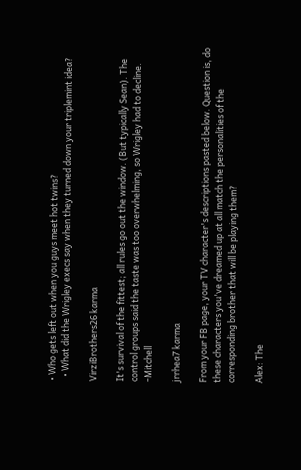• Who gets left out when you guys meet hot twins?
  • What did the Wrigley execs say when they turned down your triplemint idea?

VirziBrothers26 karma

It's survival of the fittest; all rules go out the window. (But typically Sean). The control groups said the taste was too overwhelming, so Wrigley had to decline. -Mitchell

jrrhea7 karma

From your FB page, your TV character's descriptions pasted below. Question is, do these characters you've dreamed up at all match the personalities of the corresponding brother that will be playing them?

Alex: The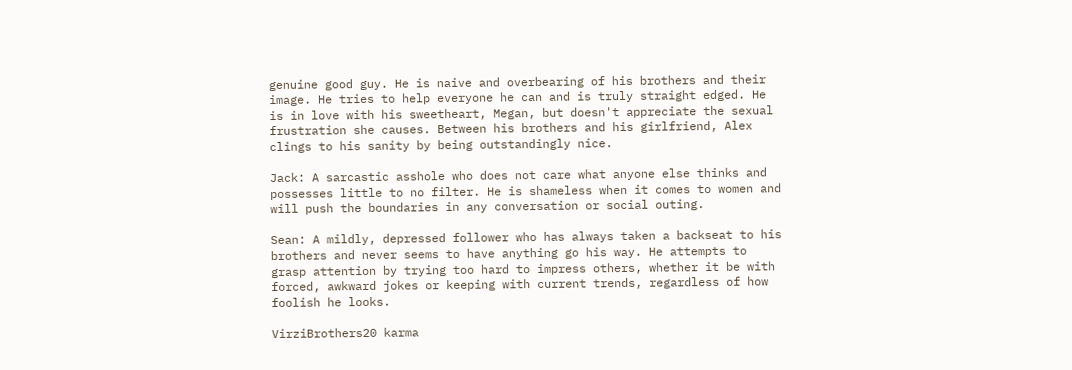genuine good guy. He is naive and overbearing of his brothers and their image. He tries to help everyone he can and is truly straight edged. He is in love with his sweetheart, Megan, but doesn't appreciate the sexual frustration she causes. Between his brothers and his girlfriend, Alex clings to his sanity by being outstandingly nice.

Jack: A sarcastic asshole who does not care what anyone else thinks and possesses little to no filter. He is shameless when it comes to women and will push the boundaries in any conversation or social outing.

Sean: A mildly, depressed follower who has always taken a backseat to his brothers and never seems to have anything go his way. He attempts to grasp attention by trying too hard to impress others, whether it be with forced, awkward jokes or keeping with current trends, regardless of how foolish he looks.

VirziBrothers20 karma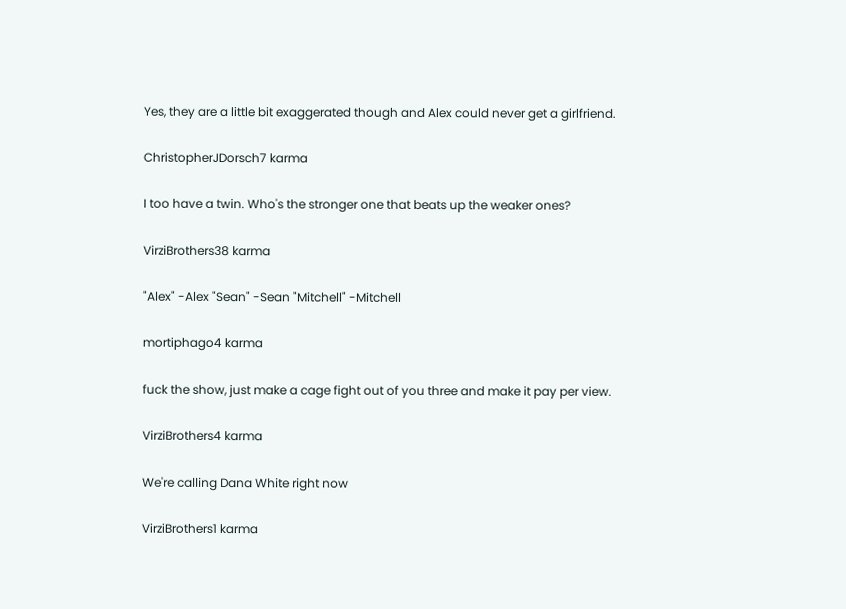Yes, they are a little bit exaggerated though and Alex could never get a girlfriend.

ChristopherJDorsch7 karma

I too have a twin. Who's the stronger one that beats up the weaker ones?

VirziBrothers38 karma

"Alex" -Alex "Sean" -Sean "Mitchell" -Mitchell

mortiphago4 karma

fuck the show, just make a cage fight out of you three and make it pay per view.

VirziBrothers4 karma

We're calling Dana White right now

VirziBrothers1 karma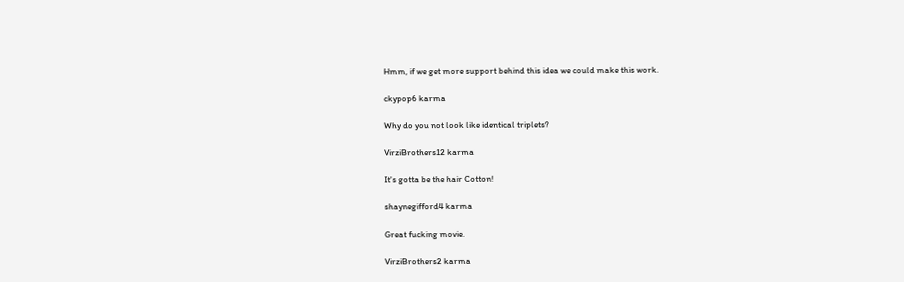Hmm, if we get more support behind this idea we could make this work.

ckypop6 karma

Why do you not look like identical triplets?

VirziBrothers12 karma

It's gotta be the hair Cotton!

shaynegifford4 karma

Great fucking movie.

VirziBrothers2 karma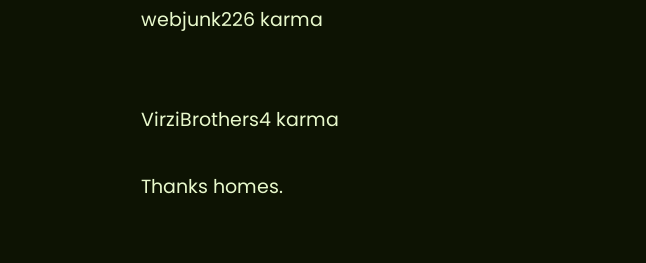webjunk226 karma


VirziBrothers4 karma

Thanks homes.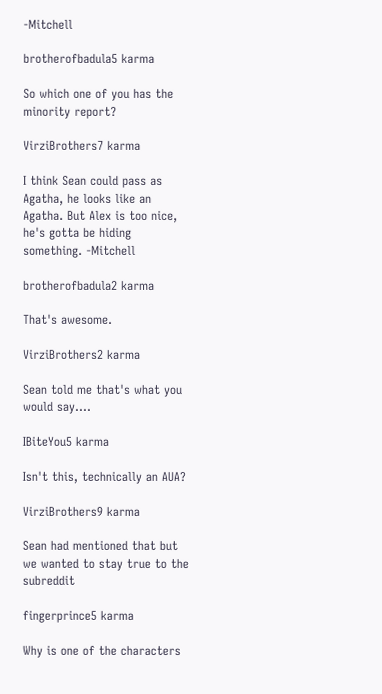-Mitchell

brotherofbadula5 karma

So which one of you has the minority report?

VirziBrothers7 karma

I think Sean could pass as Agatha, he looks like an Agatha. But Alex is too nice, he's gotta be hiding something. -Mitchell

brotherofbadula2 karma

That's awesome.

VirziBrothers2 karma

Sean told me that's what you would say....

IBiteYou5 karma

Isn't this, technically an AUA?

VirziBrothers9 karma

Sean had mentioned that but we wanted to stay true to the subreddit

fingerprince5 karma

Why is one of the characters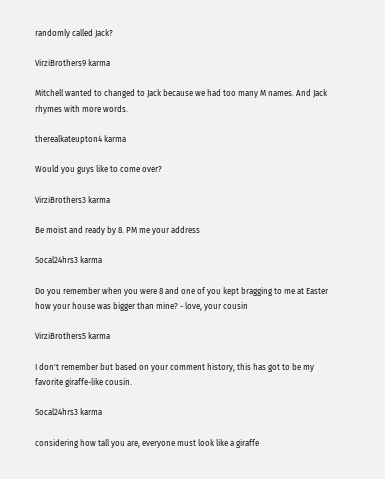randomly called Jack?

VirziBrothers9 karma

Mitchell wanted to changed to Jack because we had too many M names. And Jack rhymes with more words.

therealkateupton4 karma

Would you guys like to come over?

VirziBrothers3 karma

Be moist and ready by 8. PM me your address

Socal24hrs3 karma

Do you remember when you were 8 and one of you kept bragging to me at Easter how your house was bigger than mine? - love, your cousin

VirziBrothers5 karma

I don't remember but based on your comment history, this has got to be my favorite giraffe-like cousin.

Socal24hrs3 karma

considering how tall you are, everyone must look like a giraffe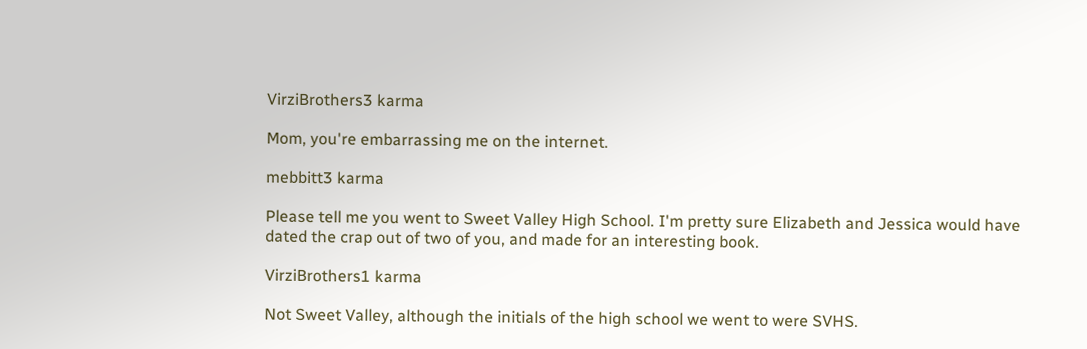VirziBrothers3 karma

Mom, you're embarrassing me on the internet.

mebbitt3 karma

Please tell me you went to Sweet Valley High School. I'm pretty sure Elizabeth and Jessica would have dated the crap out of two of you, and made for an interesting book.

VirziBrothers1 karma

Not Sweet Valley, although the initials of the high school we went to were SVHS.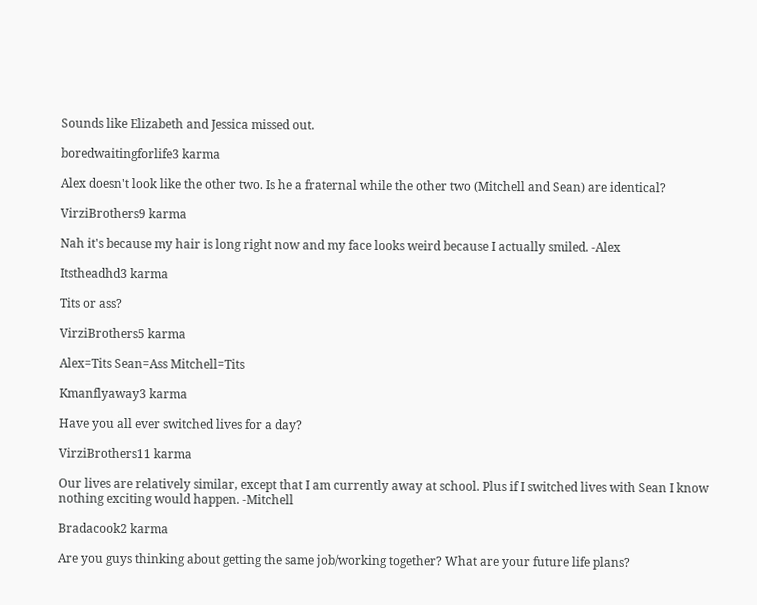Sounds like Elizabeth and Jessica missed out.

boredwaitingforlife3 karma

Alex doesn't look like the other two. Is he a fraternal while the other two (Mitchell and Sean) are identical?

VirziBrothers9 karma

Nah it's because my hair is long right now and my face looks weird because I actually smiled. -Alex

Itstheadhd3 karma

Tits or ass?

VirziBrothers5 karma

Alex=Tits Sean=Ass Mitchell=Tits

Kmanflyaway3 karma

Have you all ever switched lives for a day?

VirziBrothers11 karma

Our lives are relatively similar, except that I am currently away at school. Plus if I switched lives with Sean I know nothing exciting would happen. -Mitchell

Bradacook2 karma

Are you guys thinking about getting the same job/working together? What are your future life plans?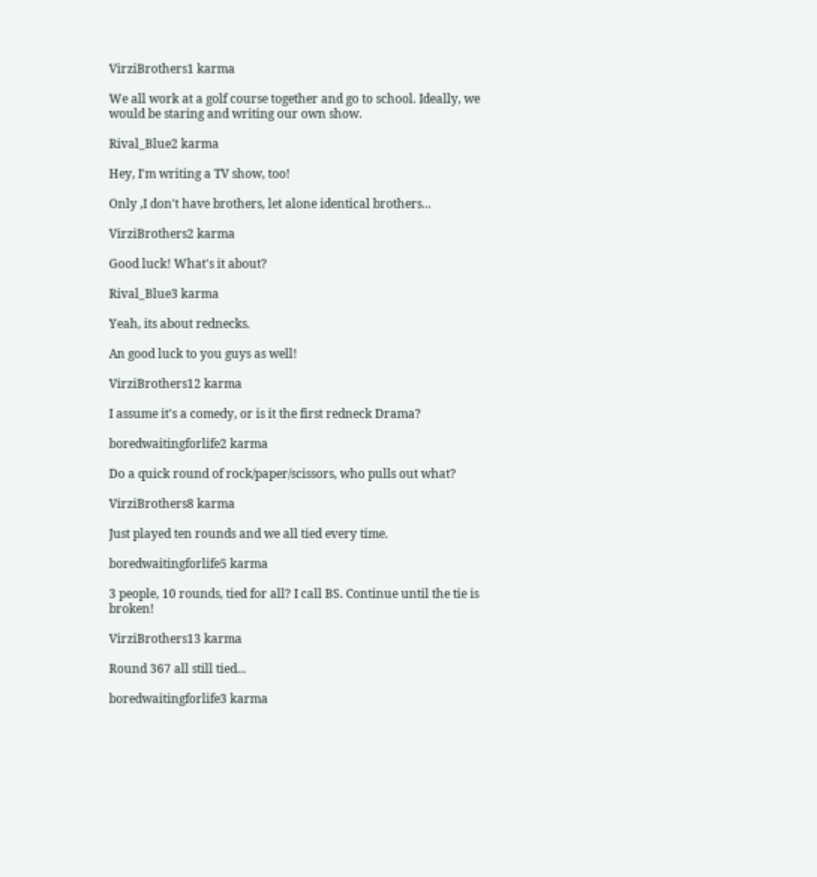VirziBrothers1 karma

We all work at a golf course together and go to school. Ideally, we would be staring and writing our own show.

Rival_Blue2 karma

Hey, I'm writing a TV show, too!

Only ,I don't have brothers, let alone identical brothers...

VirziBrothers2 karma

Good luck! What's it about?

Rival_Blue3 karma

Yeah, its about rednecks.

An good luck to you guys as well!

VirziBrothers12 karma

I assume it's a comedy, or is it the first redneck Drama?

boredwaitingforlife2 karma

Do a quick round of rock/paper/scissors, who pulls out what?

VirziBrothers8 karma

Just played ten rounds and we all tied every time.

boredwaitingforlife5 karma

3 people, 10 rounds, tied for all? I call BS. Continue until the tie is broken!

VirziBrothers13 karma

Round 367 all still tied...

boredwaitingforlife3 karma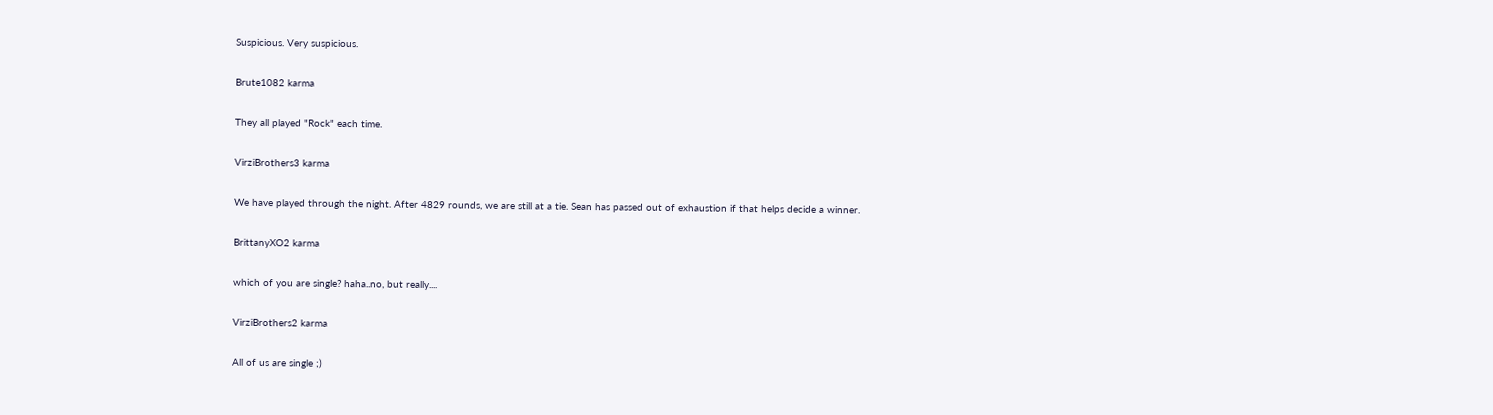Suspicious. Very suspicious.

Brute1082 karma

They all played "Rock" each time.

VirziBrothers3 karma

We have played through the night. After 4829 rounds, we are still at a tie. Sean has passed out of exhaustion if that helps decide a winner.

BrittanyXO2 karma

which of you are single? haha..no, but really....

VirziBrothers2 karma

All of us are single ;)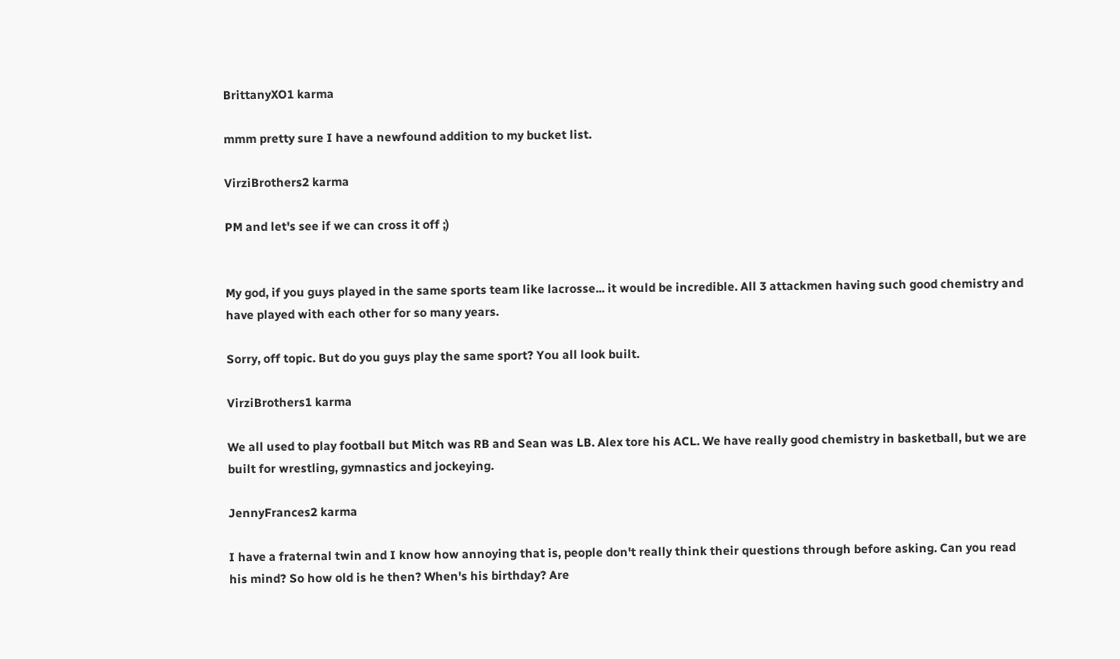BrittanyXO1 karma

mmm pretty sure I have a newfound addition to my bucket list.

VirziBrothers2 karma

PM and let's see if we can cross it off ;)


My god, if you guys played in the same sports team like lacrosse... it would be incredible. All 3 attackmen having such good chemistry and have played with each other for so many years.

Sorry, off topic. But do you guys play the same sport? You all look built.

VirziBrothers1 karma

We all used to play football but Mitch was RB and Sean was LB. Alex tore his ACL. We have really good chemistry in basketball, but we are built for wrestling, gymnastics and jockeying.

JennyFrances2 karma

I have a fraternal twin and I know how annoying that is, people don't really think their questions through before asking. Can you read his mind? So how old is he then? When's his birthday? Are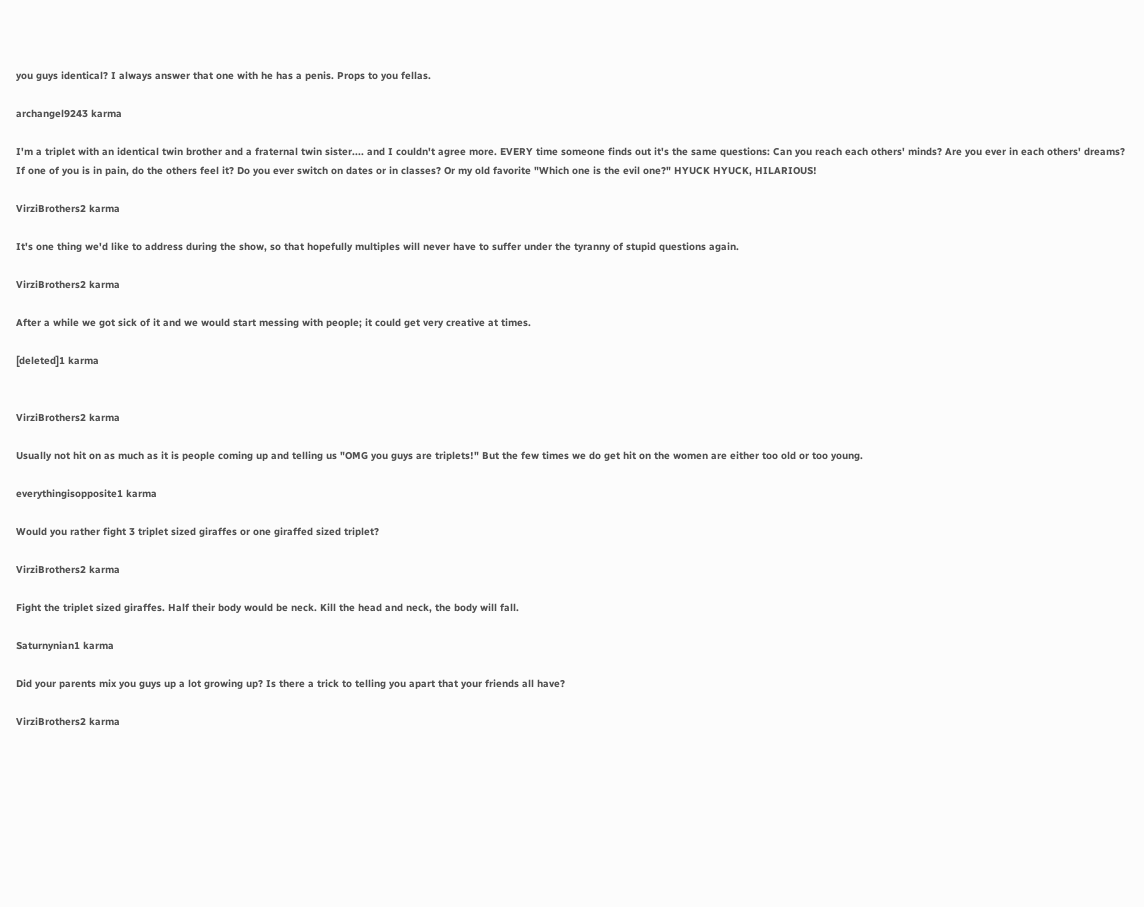you guys identical? I always answer that one with he has a penis. Props to you fellas.

archangel9243 karma

I'm a triplet with an identical twin brother and a fraternal twin sister.... and I couldn't agree more. EVERY time someone finds out it's the same questions: Can you reach each others' minds? Are you ever in each others' dreams? If one of you is in pain, do the others feel it? Do you ever switch on dates or in classes? Or my old favorite "Which one is the evil one?" HYUCK HYUCK, HILARIOUS!

VirziBrothers2 karma

It's one thing we'd like to address during the show, so that hopefully multiples will never have to suffer under the tyranny of stupid questions again.

VirziBrothers2 karma

After a while we got sick of it and we would start messing with people; it could get very creative at times.

[deleted]1 karma


VirziBrothers2 karma

Usually not hit on as much as it is people coming up and telling us "OMG you guys are triplets!" But the few times we do get hit on the women are either too old or too young.

everythingisopposite1 karma

Would you rather fight 3 triplet sized giraffes or one giraffed sized triplet?

VirziBrothers2 karma

Fight the triplet sized giraffes. Half their body would be neck. Kill the head and neck, the body will fall.

Saturnynian1 karma

Did your parents mix you guys up a lot growing up? Is there a trick to telling you apart that your friends all have?

VirziBrothers2 karma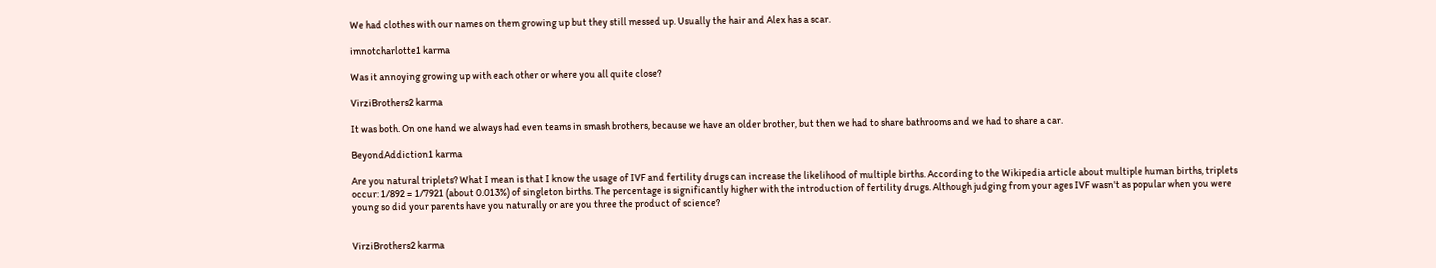We had clothes with our names on them growing up but they still messed up. Usually the hair and Alex has a scar.

imnotcharlotte1 karma

Was it annoying growing up with each other or where you all quite close?

VirziBrothers2 karma

It was both. On one hand we always had even teams in smash brothers, because we have an older brother, but then we had to share bathrooms and we had to share a car.

BeyondAddiction1 karma

Are you natural triplets? What I mean is that I know the usage of IVF and fertility drugs can increase the likelihood of multiple births. According to the Wikipedia article about multiple human births, triplets occur: 1/892 = 1/7921 (about 0.013%) of singleton births. The percentage is significantly higher with the introduction of fertility drugs. Although judging from your ages IVF wasn't as popular when you were young so did your parents have you naturally or are you three the product of science?


VirziBrothers2 karma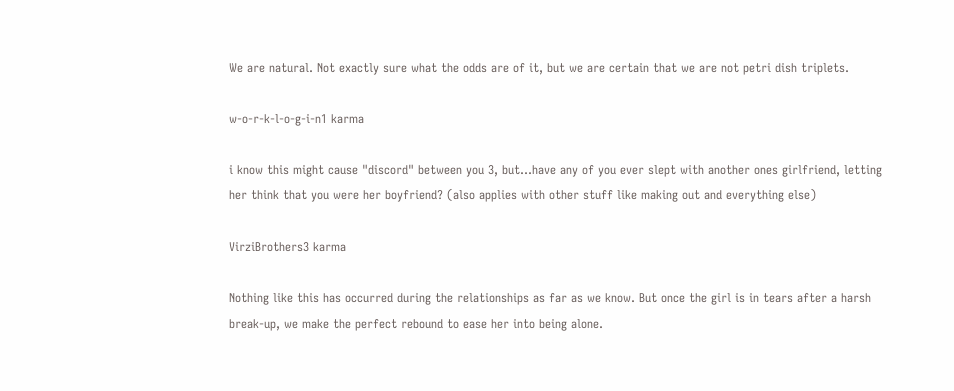We are natural. Not exactly sure what the odds are of it, but we are certain that we are not petri dish triplets.

w-o-r-k-l-o-g-i-n1 karma

i know this might cause "discord" between you 3, but...have any of you ever slept with another ones girlfriend, letting her think that you were her boyfriend? (also applies with other stuff like making out and everything else)

VirziBrothers3 karma

Nothing like this has occurred during the relationships as far as we know. But once the girl is in tears after a harsh break-up, we make the perfect rebound to ease her into being alone.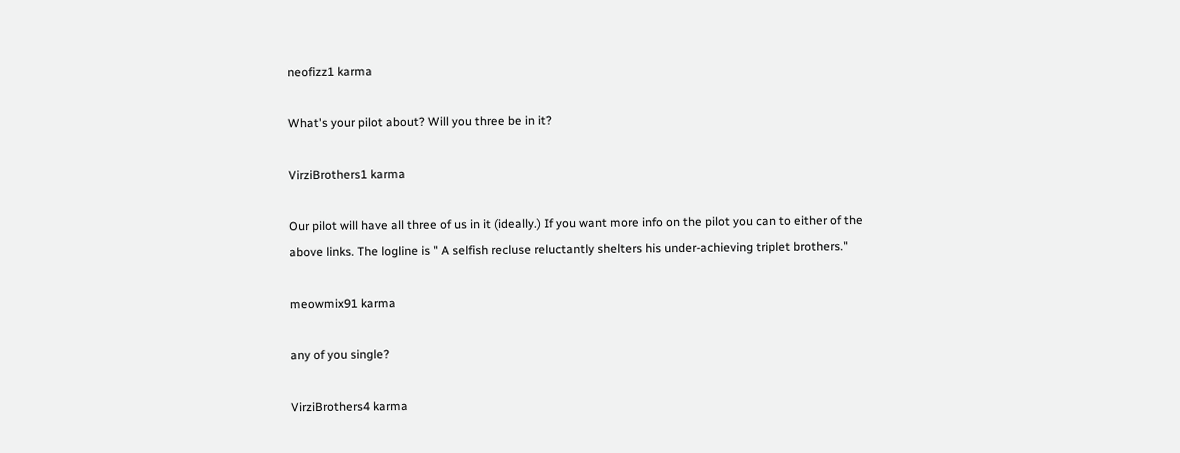neofizz1 karma

What's your pilot about? Will you three be in it?

VirziBrothers1 karma

Our pilot will have all three of us in it (ideally.) If you want more info on the pilot you can to either of the above links. The logline is " A selfish recluse reluctantly shelters his under-achieving triplet brothers."

meowmix91 karma

any of you single?

VirziBrothers4 karma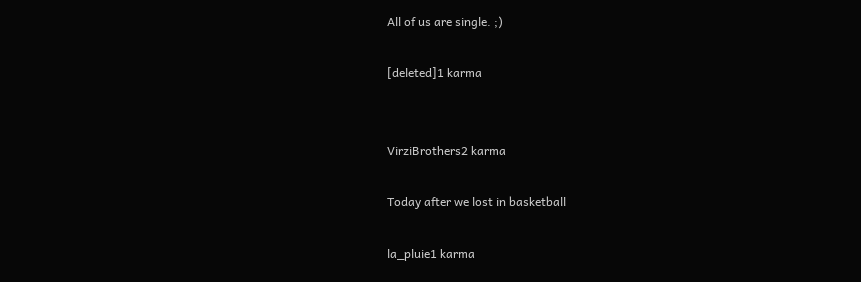All of us are single. ;)

[deleted]1 karma


VirziBrothers2 karma

Today after we lost in basketball

la_pluie1 karma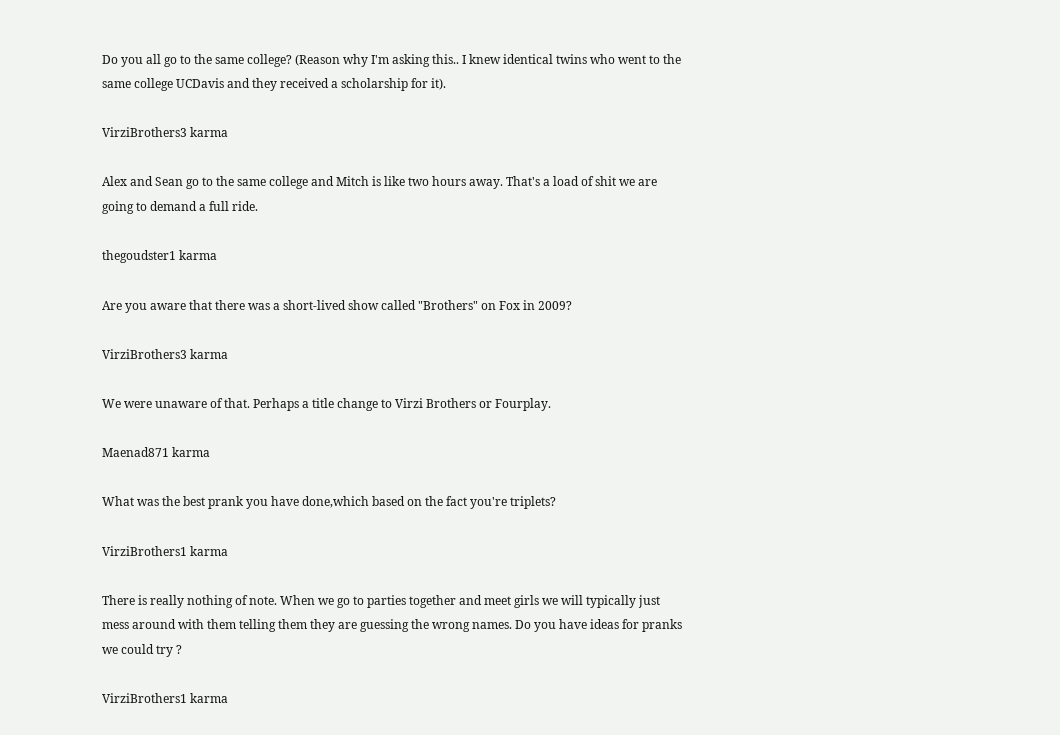Do you all go to the same college? (Reason why I'm asking this.. I knew identical twins who went to the same college UCDavis and they received a scholarship for it).

VirziBrothers3 karma

Alex and Sean go to the same college and Mitch is like two hours away. That's a load of shit we are going to demand a full ride.

thegoudster1 karma

Are you aware that there was a short-lived show called "Brothers" on Fox in 2009?

VirziBrothers3 karma

We were unaware of that. Perhaps a title change to Virzi Brothers or Fourplay.

Maenad871 karma

What was the best prank you have done,which based on the fact you're triplets?

VirziBrothers1 karma

There is really nothing of note. When we go to parties together and meet girls we will typically just mess around with them telling them they are guessing the wrong names. Do you have ideas for pranks we could try ?

VirziBrothers1 karma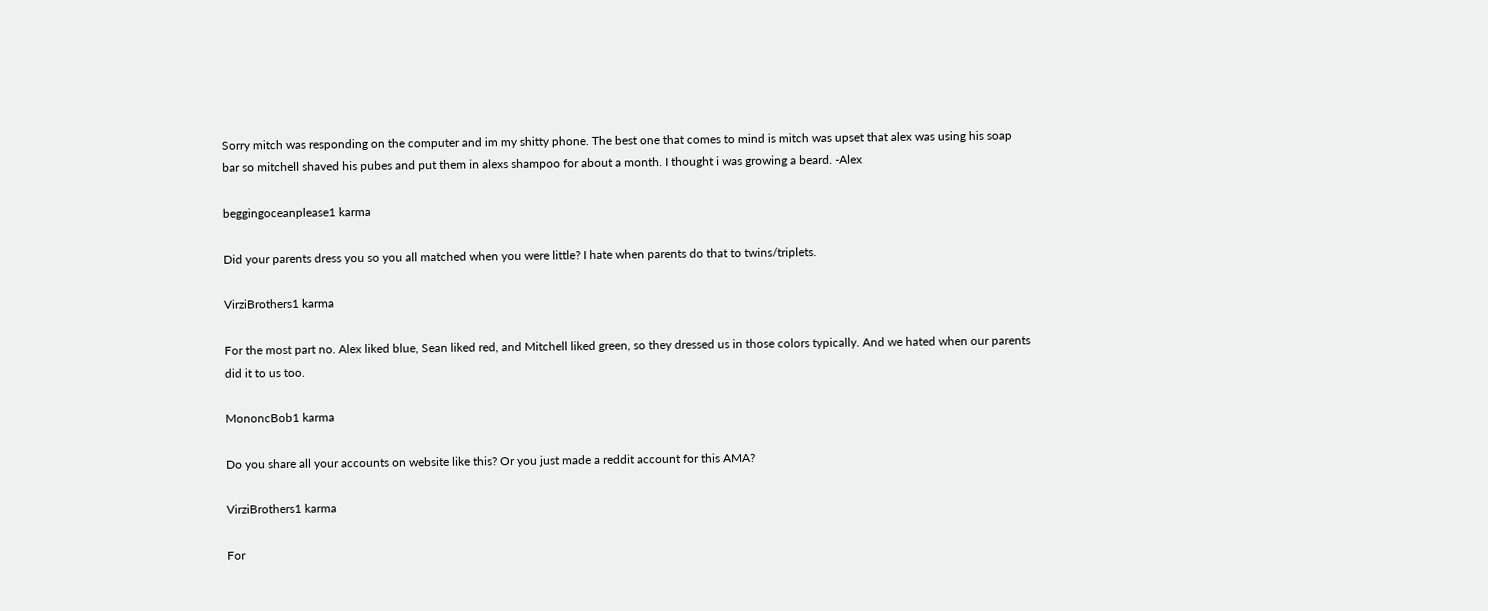Sorry mitch was responding on the computer and im my shitty phone. The best one that comes to mind is mitch was upset that alex was using his soap bar so mitchell shaved his pubes and put them in alexs shampoo for about a month. I thought i was growing a beard. -Alex

beggingoceanplease1 karma

Did your parents dress you so you all matched when you were little? I hate when parents do that to twins/triplets.

VirziBrothers1 karma

For the most part no. Alex liked blue, Sean liked red, and Mitchell liked green, so they dressed us in those colors typically. And we hated when our parents did it to us too.

MononcBob1 karma

Do you share all your accounts on website like this? Or you just made a reddit account for this AMA?

VirziBrothers1 karma

For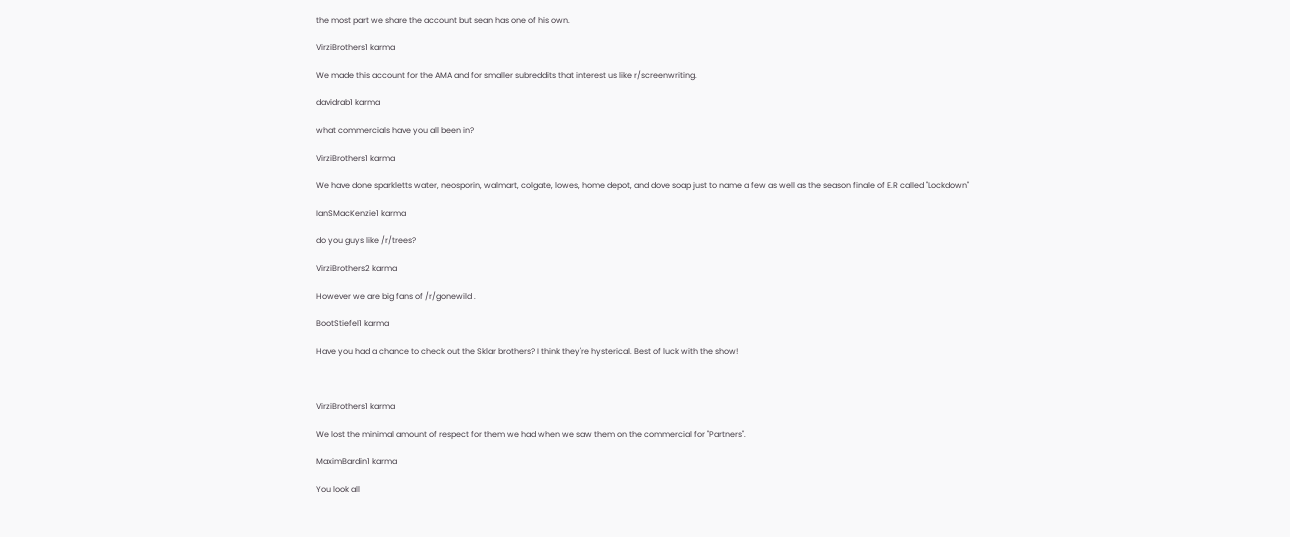the most part we share the account but sean has one of his own.

VirziBrothers1 karma

We made this account for the AMA and for smaller subreddits that interest us like r/screenwriting.

davidrab1 karma

what commercials have you all been in?

VirziBrothers1 karma

We have done sparkletts water, neosporin, walmart, colgate, lowes, home depot, and dove soap just to name a few as well as the season finale of E.R called "Lockdown"

IanSMacKenzie1 karma

do you guys like /r/trees?

VirziBrothers2 karma

However we are big fans of /r/gonewild .

BootStiefel1 karma

Have you had a chance to check out the Sklar brothers? I think they're hysterical. Best of luck with the show!



VirziBrothers1 karma

We lost the minimal amount of respect for them we had when we saw them on the commercial for "Partners".

MaximBardin1 karma

You look all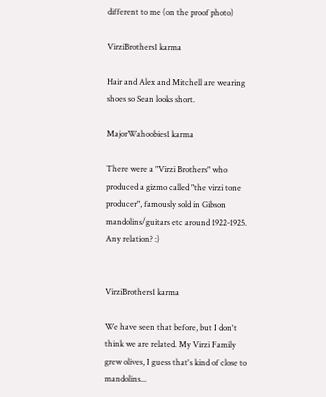different to me (on the proof photo)

VirziBrothers1 karma

Hair and Alex and Mitchell are wearing shoes so Sean looks short.

MajorWahoobies1 karma

There were a "Virzi Brothers" who produced a gizmo called "the virzi tone producer", famously sold in Gibson mandolins/guitars etc around 1922-1925. Any relation? :)


VirziBrothers1 karma

We have seen that before, but I don't think we are related. My Virzi Family grew olives, I guess that's kind of close to mandolins...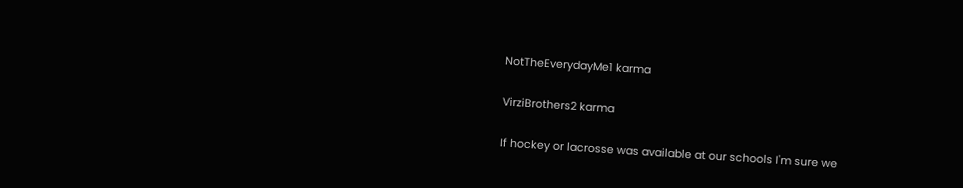NotTheEverydayMe1 karma

VirziBrothers2 karma

If hockey or lacrosse was available at our schools I'm sure we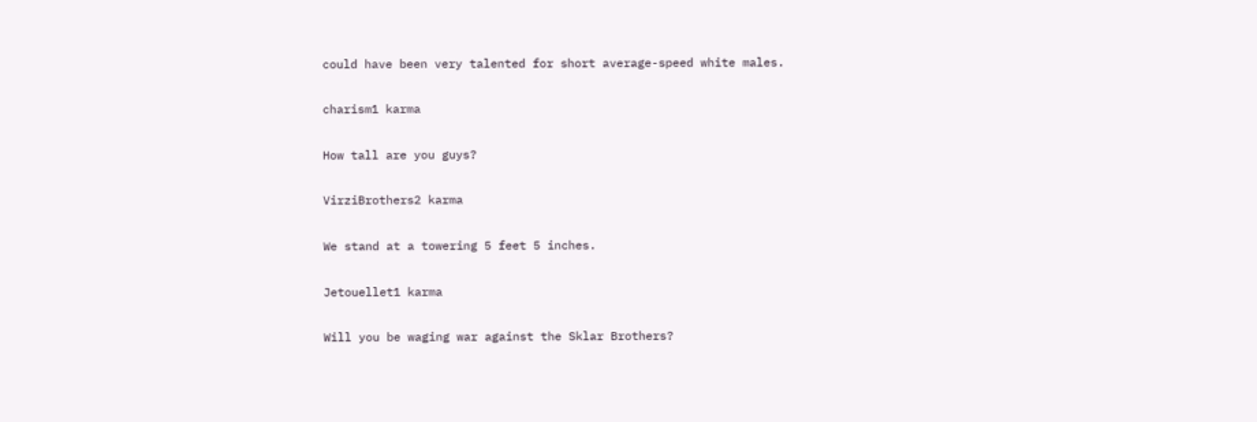could have been very talented for short average-speed white males.

charism1 karma

How tall are you guys?

VirziBrothers2 karma

We stand at a towering 5 feet 5 inches.

Jetouellet1 karma

Will you be waging war against the Sklar Brothers?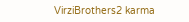VirziBrothers2 karma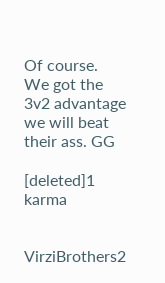Of course. We got the 3v2 advantage we will beat their ass. GG

[deleted]1 karma


VirziBrothers2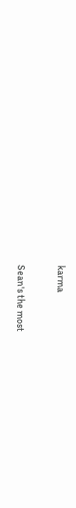karma

Sean's the most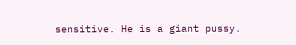sensitive. He is a giant pussy.